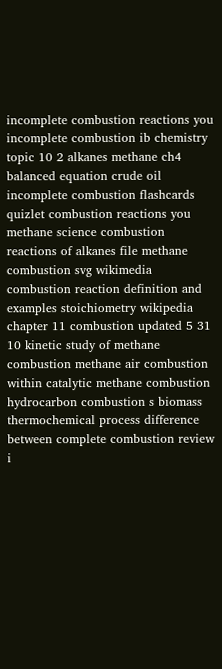incomplete combustion reactions you incomplete combustion ib chemistry topic 10 2 alkanes methane ch4 balanced equation crude oil incomplete combustion flashcards quizlet combustion reactions you methane science combustion reactions of alkanes file methane combustion svg wikimedia combustion reaction definition and examples stoichiometry wikipedia chapter 11 combustion updated 5 31 10 kinetic study of methane combustion methane air combustion within catalytic methane combustion hydrocarbon combustion s biomass thermochemical process difference between complete combustion review i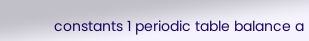constants 1 periodic table balance a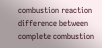combustion reaction difference between complete combustion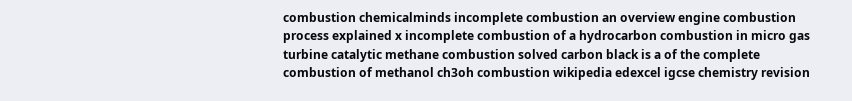combustion chemicalminds incomplete combustion an overview engine combustion process explained x incomplete combustion of a hydrocarbon combustion in micro gas turbine catalytic methane combustion solved carbon black is a of the complete combustion of methanol ch3oh combustion wikipedia edexcel igcse chemistry revision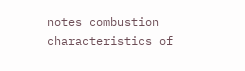notes combustion characteristics of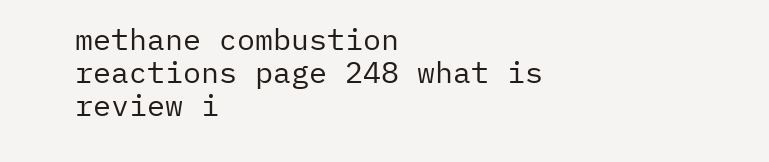methane combustion reactions page 248 what is review i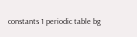constants 1 periodic table bg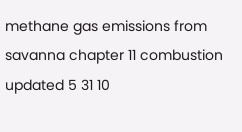methane gas emissions from savanna chapter 11 combustion updated 5 31 10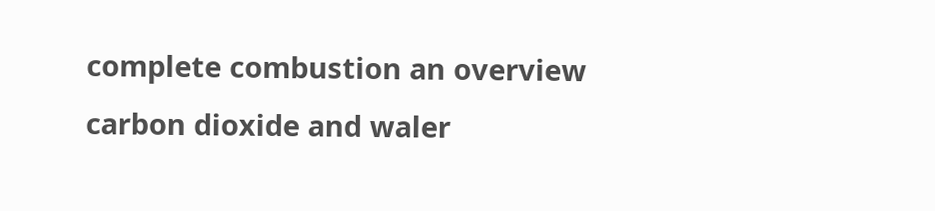complete combustion an overview carbon dioxide and waler